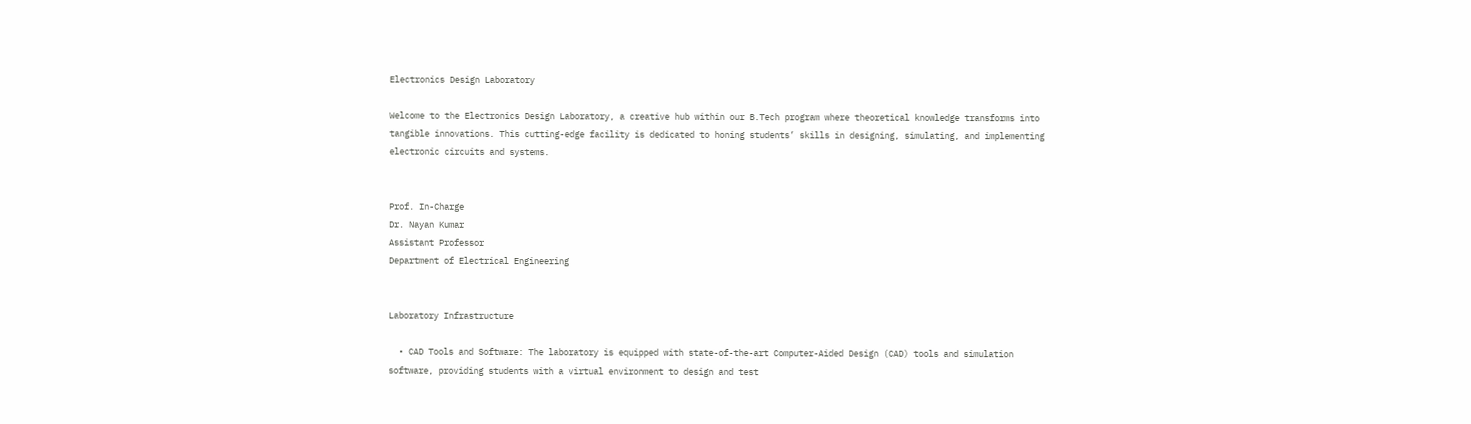Electronics Design Laboratory

Welcome to the Electronics Design Laboratory, a creative hub within our B.Tech program where theoretical knowledge transforms into tangible innovations. This cutting-edge facility is dedicated to honing students’ skills in designing, simulating, and implementing electronic circuits and systems.


Prof. In-Charge
Dr. Nayan Kumar
Assistant Professor
Department of Electrical Engineering


Laboratory Infrastructure

  • CAD Tools and Software: The laboratory is equipped with state-of-the-art Computer-Aided Design (CAD) tools and simulation software, providing students with a virtual environment to design and test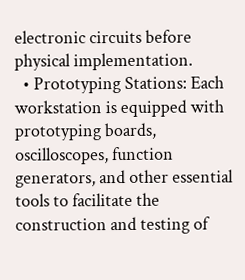electronic circuits before physical implementation.
  • Prototyping Stations: Each workstation is equipped with prototyping boards, oscilloscopes, function generators, and other essential tools to facilitate the construction and testing of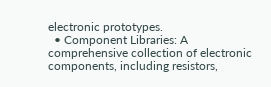electronic prototypes.
  • Component Libraries: A comprehensive collection of electronic components, including resistors,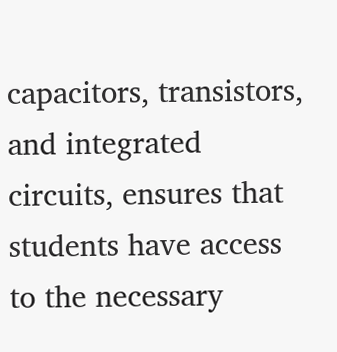capacitors, transistors, and integrated circuits, ensures that students have access to the necessary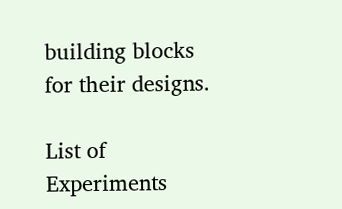building blocks for their designs.

List of Experiments